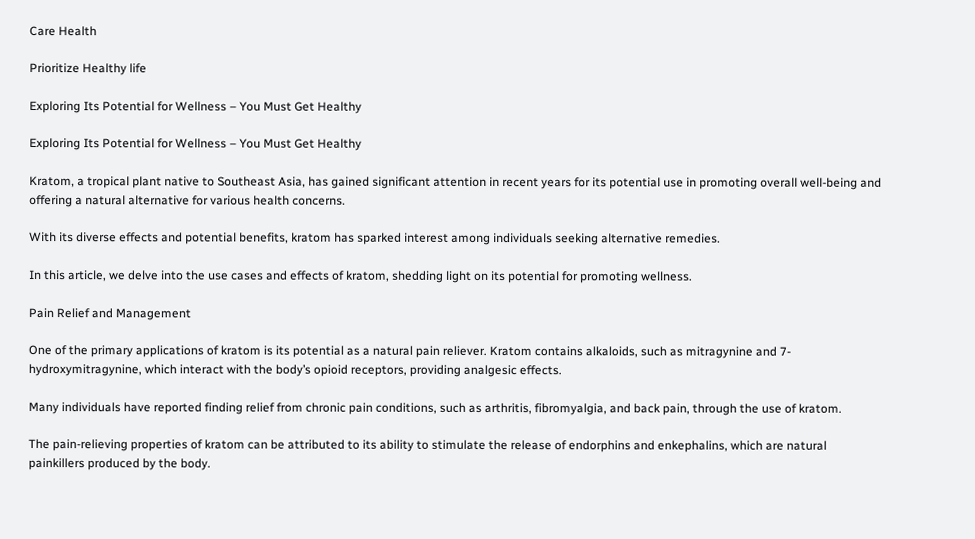Care Health

Prioritize Healthy life

Exploring Its Potential for Wellness – You Must Get Healthy

Exploring Its Potential for Wellness – You Must Get Healthy

Kratom, a tropical plant native to Southeast Asia, has gained significant attention in recent years for its potential use in promoting overall well-being and offering a natural alternative for various health concerns.

With its diverse effects and potential benefits, kratom has sparked interest among individuals seeking alternative remedies.

In this article, we delve into the use cases and effects of kratom, shedding light on its potential for promoting wellness.

Pain Relief and Management

One of the primary applications of kratom is its potential as a natural pain reliever. Kratom contains alkaloids, such as mitragynine and 7-hydroxymitragynine, which interact with the body’s opioid receptors, providing analgesic effects.

Many individuals have reported finding relief from chronic pain conditions, such as arthritis, fibromyalgia, and back pain, through the use of kratom.

The pain-relieving properties of kratom can be attributed to its ability to stimulate the release of endorphins and enkephalins, which are natural painkillers produced by the body.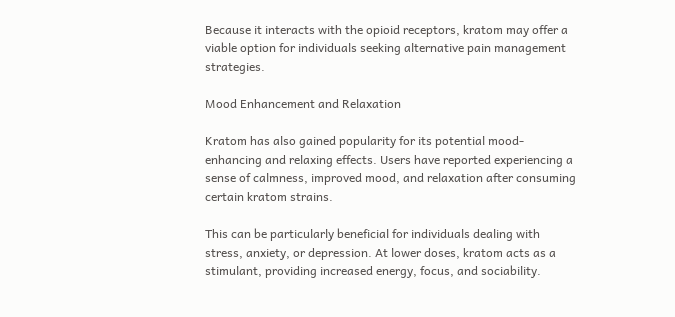Because it interacts with the opioid receptors, kratom may offer a viable option for individuals seeking alternative pain management strategies.

Mood Enhancement and Relaxation

Kratom has also gained popularity for its potential mood-enhancing and relaxing effects. Users have reported experiencing a sense of calmness, improved mood, and relaxation after consuming certain kratom strains.

This can be particularly beneficial for individuals dealing with stress, anxiety, or depression. At lower doses, kratom acts as a stimulant, providing increased energy, focus, and sociability.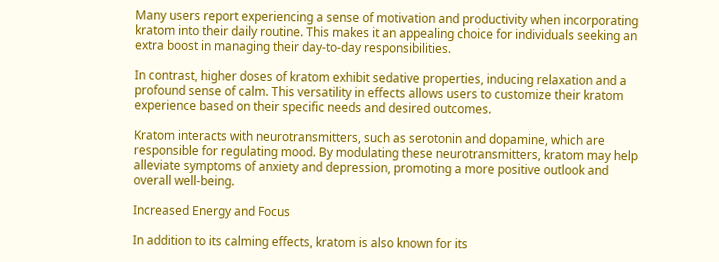Many users report experiencing a sense of motivation and productivity when incorporating kratom into their daily routine. This makes it an appealing choice for individuals seeking an extra boost in managing their day-to-day responsibilities.

In contrast, higher doses of kratom exhibit sedative properties, inducing relaxation and a profound sense of calm. This versatility in effects allows users to customize their kratom experience based on their specific needs and desired outcomes.

Kratom interacts with neurotransmitters, such as serotonin and dopamine, which are responsible for regulating mood. By modulating these neurotransmitters, kratom may help alleviate symptoms of anxiety and depression, promoting a more positive outlook and overall well-being.

Increased Energy and Focus

In addition to its calming effects, kratom is also known for its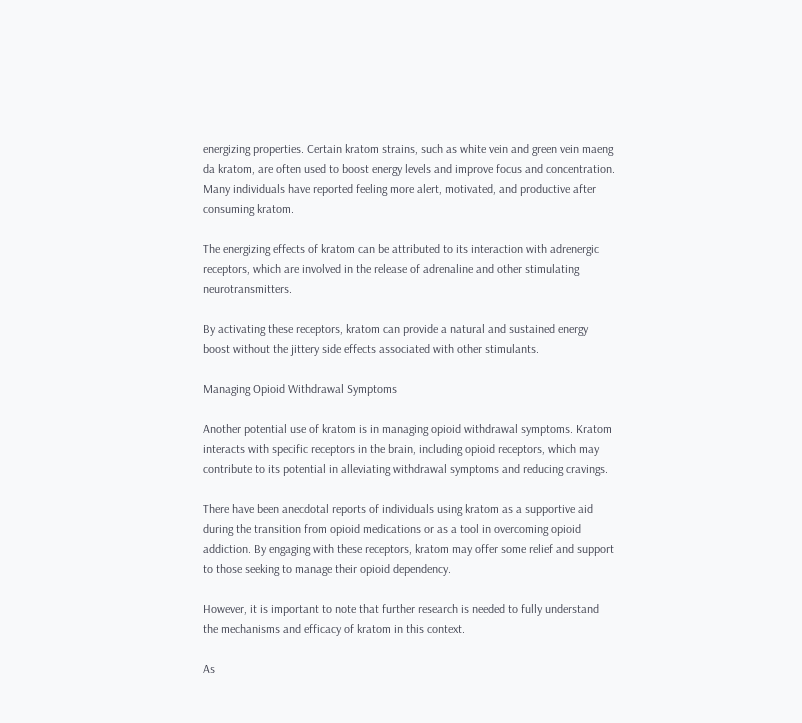energizing properties. Certain kratom strains, such as white vein and green vein maeng da kratom, are often used to boost energy levels and improve focus and concentration. Many individuals have reported feeling more alert, motivated, and productive after consuming kratom.

The energizing effects of kratom can be attributed to its interaction with adrenergic receptors, which are involved in the release of adrenaline and other stimulating neurotransmitters.

By activating these receptors, kratom can provide a natural and sustained energy boost without the jittery side effects associated with other stimulants.

Managing Opioid Withdrawal Symptoms

Another potential use of kratom is in managing opioid withdrawal symptoms. Kratom interacts with specific receptors in the brain, including opioid receptors, which may contribute to its potential in alleviating withdrawal symptoms and reducing cravings.

There have been anecdotal reports of individuals using kratom as a supportive aid during the transition from opioid medications or as a tool in overcoming opioid addiction. By engaging with these receptors, kratom may offer some relief and support to those seeking to manage their opioid dependency.

However, it is important to note that further research is needed to fully understand the mechanisms and efficacy of kratom in this context.

As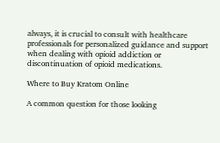always, it is crucial to consult with healthcare professionals for personalized guidance and support when dealing with opioid addiction or discontinuation of opioid medications.

Where to Buy Kratom Online

A common question for those looking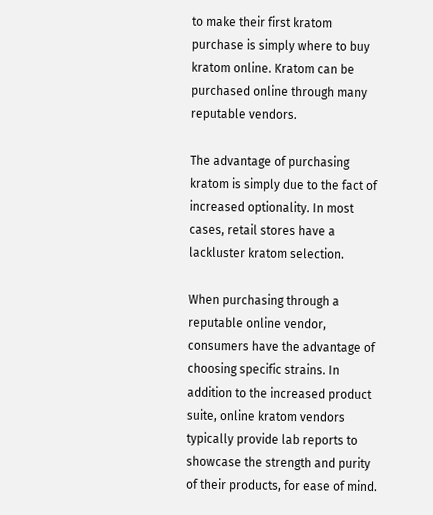to make their first kratom purchase is simply where to buy kratom online. Kratom can be purchased online through many reputable vendors.

The advantage of purchasing kratom is simply due to the fact of increased optionality. In most cases, retail stores have a lackluster kratom selection.

When purchasing through a reputable online vendor, consumers have the advantage of choosing specific strains. In addition to the increased product suite, online kratom vendors typically provide lab reports to showcase the strength and purity of their products, for ease of mind.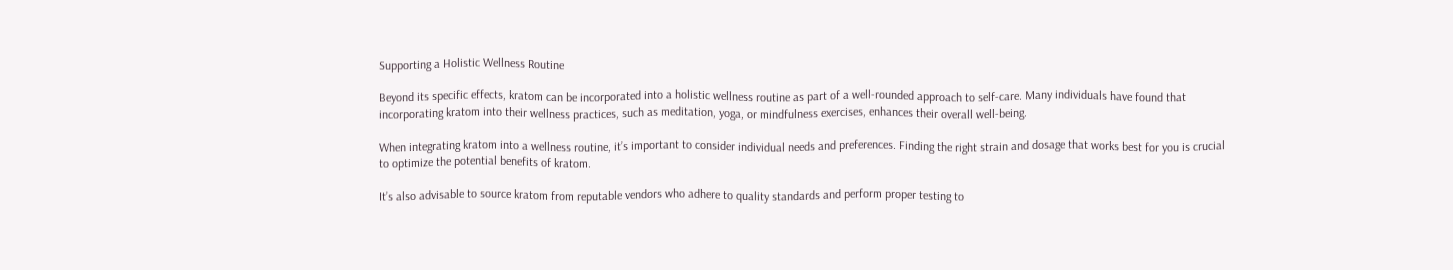Supporting a Holistic Wellness Routine

Beyond its specific effects, kratom can be incorporated into a holistic wellness routine as part of a well-rounded approach to self-care. Many individuals have found that incorporating kratom into their wellness practices, such as meditation, yoga, or mindfulness exercises, enhances their overall well-being.

When integrating kratom into a wellness routine, it’s important to consider individual needs and preferences. Finding the right strain and dosage that works best for you is crucial to optimize the potential benefits of kratom.

It’s also advisable to source kratom from reputable vendors who adhere to quality standards and perform proper testing to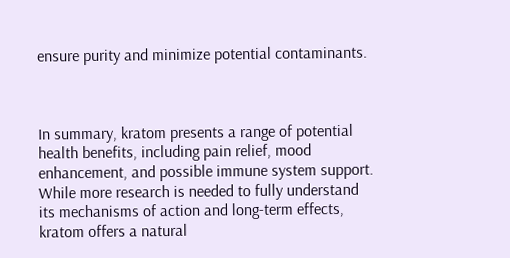ensure purity and minimize potential contaminants.



In summary, kratom presents a range of potential health benefits, including pain relief, mood enhancement, and possible immune system support. While more research is needed to fully understand its mechanisms of action and long-term effects, kratom offers a natural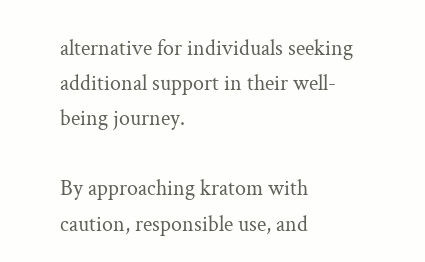alternative for individuals seeking additional support in their well-being journey.

By approaching kratom with caution, responsible use, and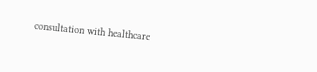consultation with healthcare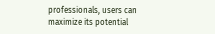professionals, users can maximize its potential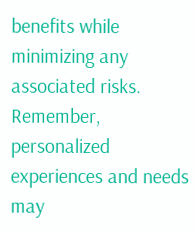benefits while minimizing any associated risks. Remember, personalized experiences and needs may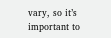vary, so it’s important to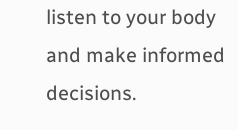listen to your body and make informed decisions.